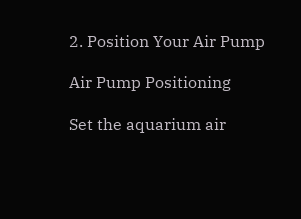2. Position Your Air Pump

Air Pump Positioning

Set the aquarium air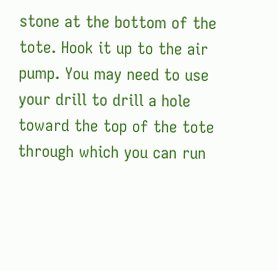stone at the bottom of the tote. Hook it up to the air pump. You may need to use your drill to drill a hole toward the top of the tote through which you can run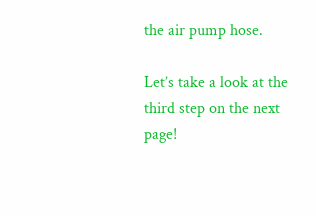the air pump hose.

Let’s take a look at the third step on the next page!